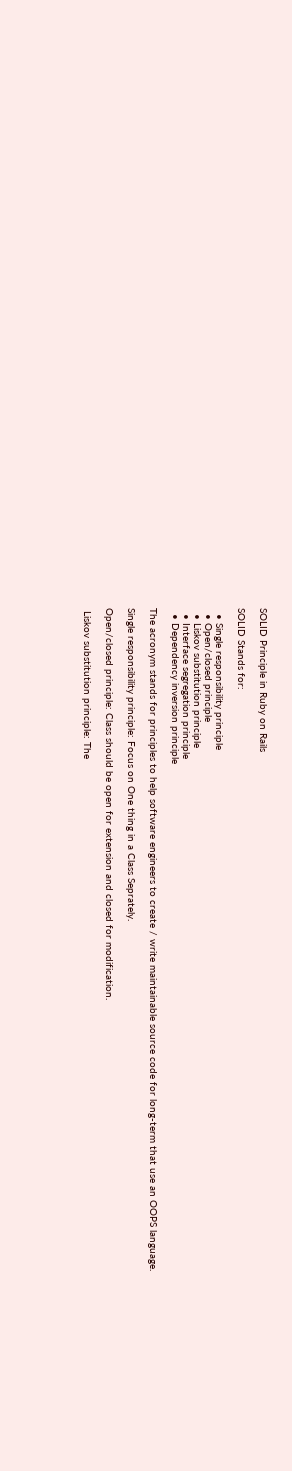SOLID Principle in Ruby on Rails

SOLID Stands for:

  • Single responsibility principle
  • Open/closed principle
  • Liskov substitution principle
  • Interface segregation principle
  • Dependency inversion principle

The acronym stands for principles to help software engineers to create / write maintainable source code for long-term that use an OOPS language.

Single responsibility principle: Focus on One thing in a Class Seprately.

Open/closed principle: Class should be open for extension and closed for modification.

 Liskov substitution principle: The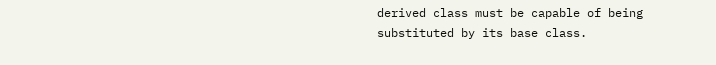derived class must be capable of being substituted by its base class.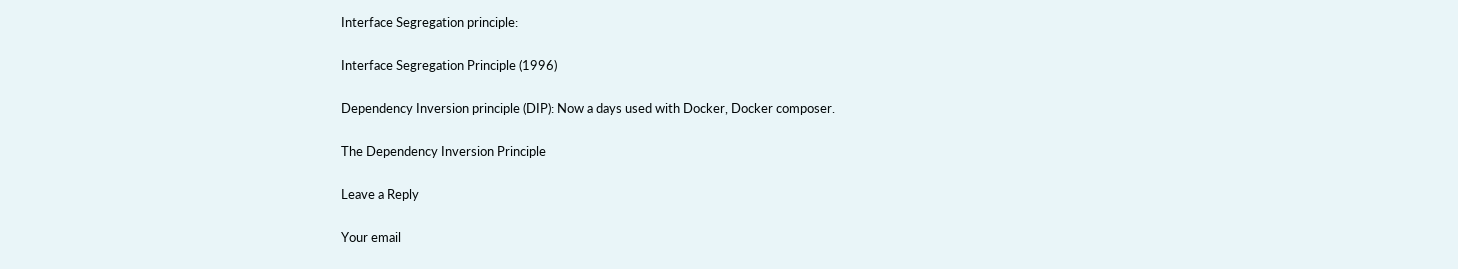Interface Segregation principle:

Interface Segregation Principle (1996)

Dependency Inversion principle (DIP): Now a days used with Docker, Docker composer.

The Dependency Inversion Principle

Leave a Reply

Your email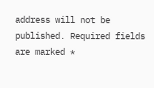address will not be published. Required fields are marked *